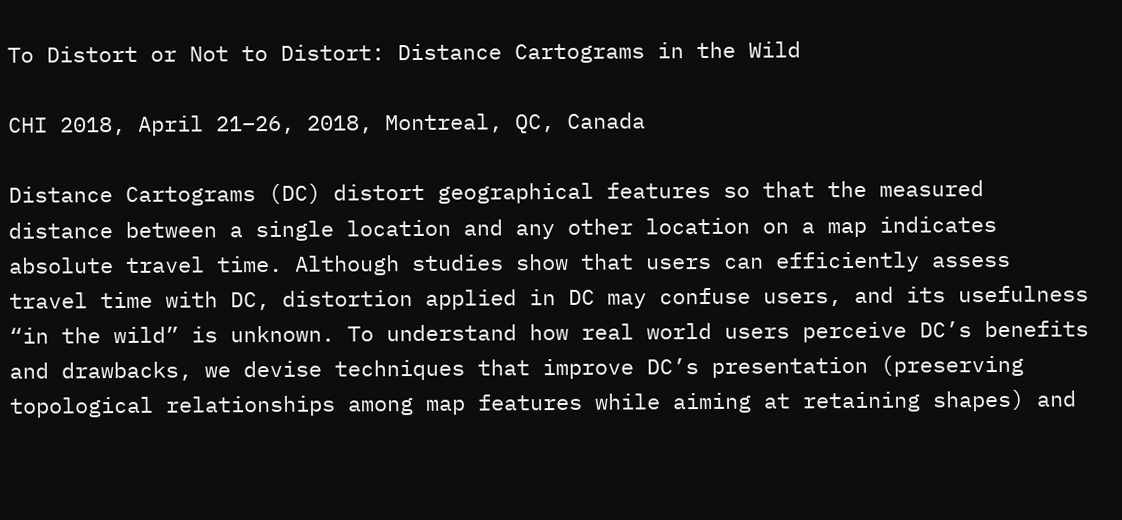To Distort or Not to Distort: Distance Cartograms in the Wild

CHI 2018, April 21–26, 2018, Montreal, QC, Canada

Distance Cartograms (DC) distort geographical features so that the measured distance between a single location and any other location on a map indicates absolute travel time. Although studies show that users can efficiently assess travel time with DC, distortion applied in DC may confuse users, and its usefulness “in the wild” is unknown. To understand how real world users perceive DC’s benefits and drawbacks, we devise techniques that improve DC’s presentation (preserving topological relationships among map features while aiming at retaining shapes) and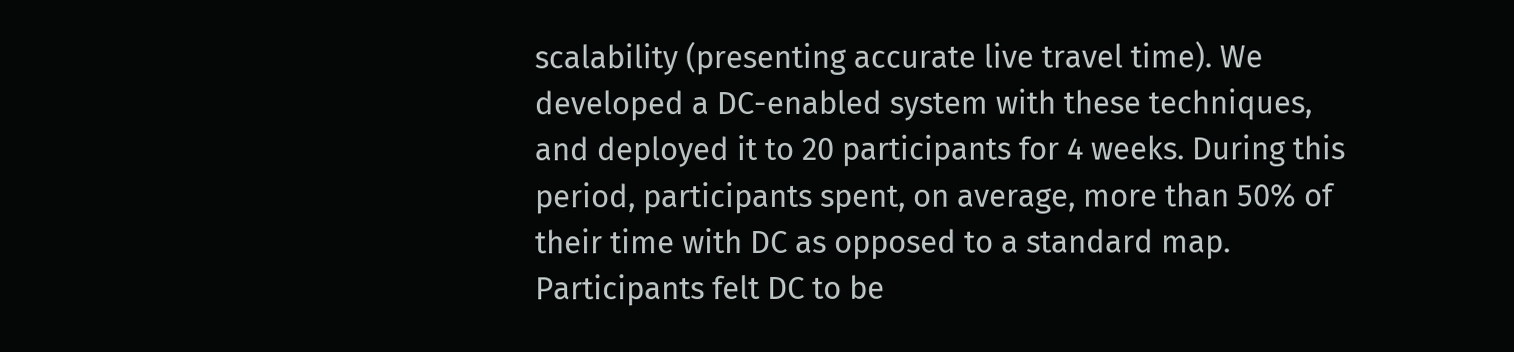scalability (presenting accurate live travel time). We developed a DC-enabled system with these techniques, and deployed it to 20 participants for 4 weeks. During this period, participants spent, on average, more than 50% of their time with DC as opposed to a standard map. Participants felt DC to be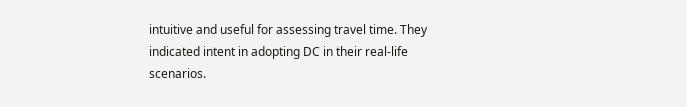intuitive and useful for assessing travel time. They indicated intent in adopting DC in their real-life scenarios.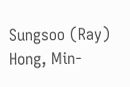Sungsoo (Ray) Hong, Min-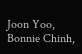Joon Yoo, Bonnie Chinh,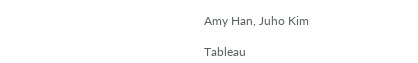Amy Han, Juho Kim

Tableau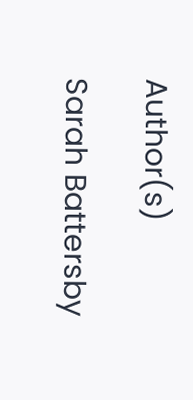Author(s)

Sarah Battersby